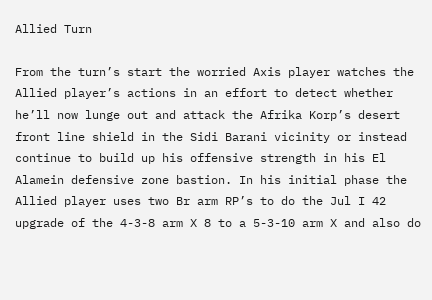Allied Turn

From the turn’s start the worried Axis player watches the Allied player’s actions in an effort to detect whether he’ll now lunge out and attack the Afrika Korp’s desert front line shield in the Sidi Barani vicinity or instead continue to build up his offensive strength in his El Alamein defensive zone bastion. In his initial phase the Allied player uses two Br arm RP’s to do the Jul I 42 upgrade of the 4-3-8 arm X 8 to a 5-3-10 arm X and also do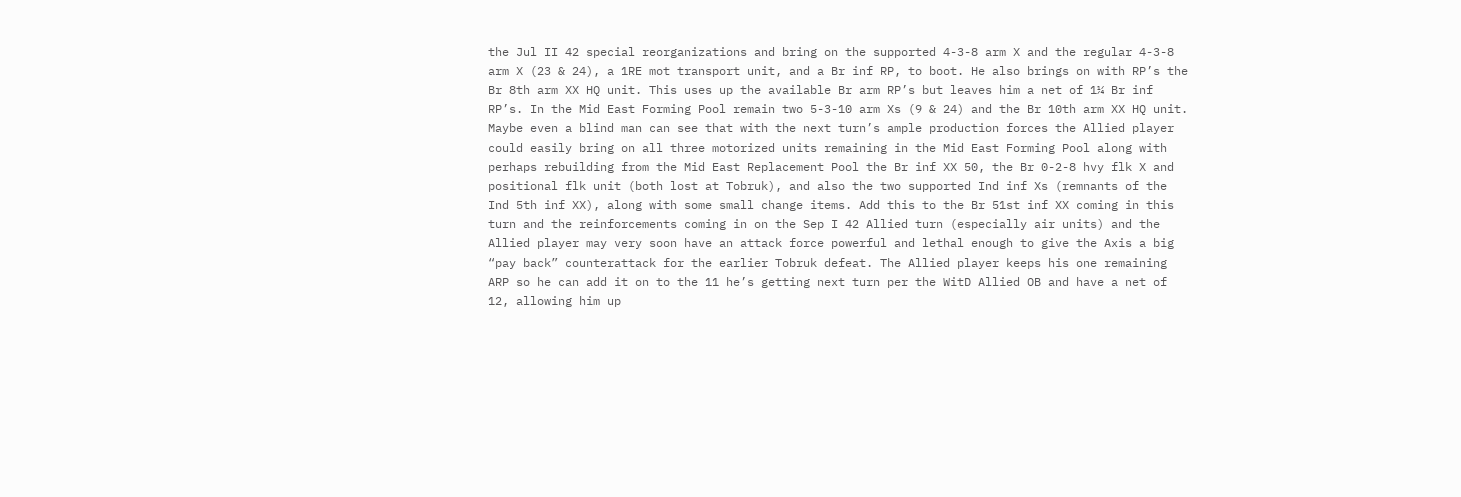the Jul II 42 special reorganizations and bring on the supported 4-3-8 arm X and the regular 4-3-8 arm X (23 & 24), a 1RE mot transport unit, and a Br inf RP, to boot. He also brings on with RP’s the Br 8th arm XX HQ unit. This uses up the available Br arm RP’s but leaves him a net of 1¼ Br inf RP’s. In the Mid East Forming Pool remain two 5-3-10 arm Xs (9 & 24) and the Br 10th arm XX HQ unit. Maybe even a blind man can see that with the next turn’s ample production forces the Allied player could easily bring on all three motorized units remaining in the Mid East Forming Pool along with perhaps rebuilding from the Mid East Replacement Pool the Br inf XX 50, the Br 0-2-8 hvy flk X and positional flk unit (both lost at Tobruk), and also the two supported Ind inf Xs (remnants of the Ind 5th inf XX), along with some small change items. Add this to the Br 51st inf XX coming in this turn and the reinforcements coming in on the Sep I 42 Allied turn (especially air units) and the Allied player may very soon have an attack force powerful and lethal enough to give the Axis a big “pay back” counterattack for the earlier Tobruk defeat. The Allied player keeps his one remaining ARP so he can add it on to the 11 he’s getting next turn per the WitD Allied OB and have a net of 12, allowing him up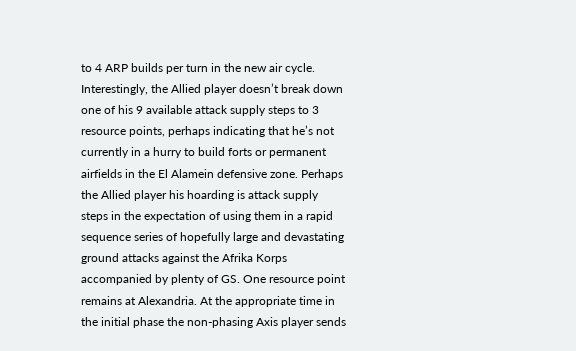to 4 ARP builds per turn in the new air cycle. Interestingly, the Allied player doesn’t break down one of his 9 available attack supply steps to 3 resource points, perhaps indicating that he’s not currently in a hurry to build forts or permanent airfields in the El Alamein defensive zone. Perhaps the Allied player his hoarding is attack supply steps in the expectation of using them in a rapid sequence series of hopefully large and devastating ground attacks against the Afrika Korps accompanied by plenty of GS. One resource point remains at Alexandria. At the appropriate time in the initial phase the non-phasing Axis player sends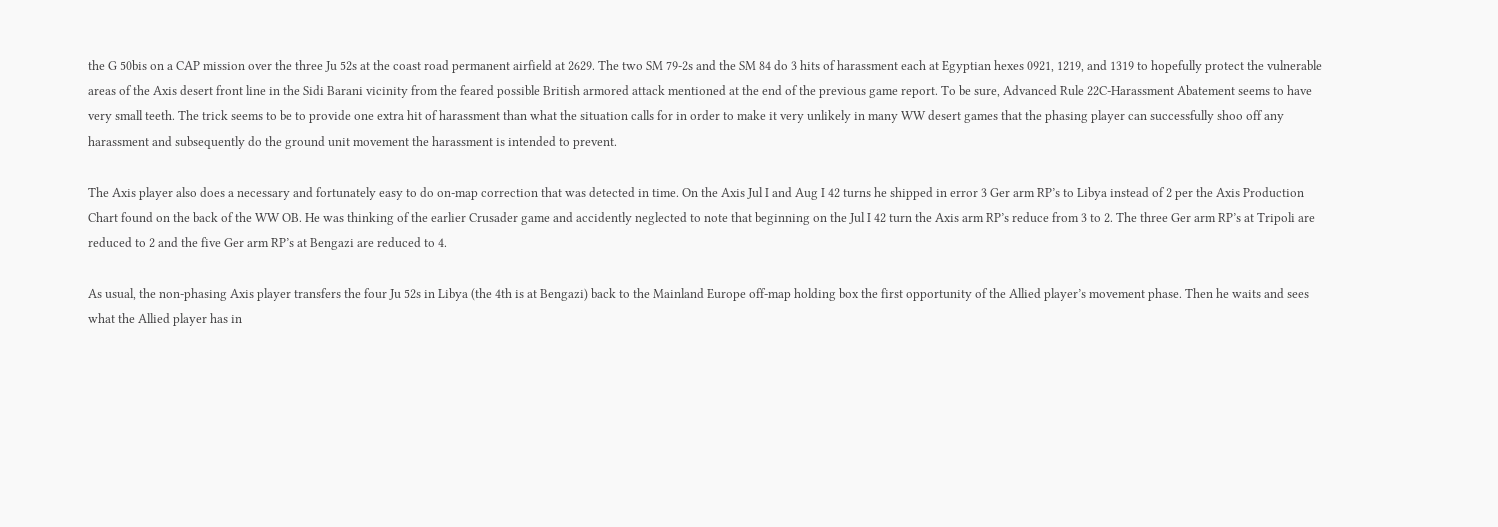the G 50bis on a CAP mission over the three Ju 52s at the coast road permanent airfield at 2629. The two SM 79-2s and the SM 84 do 3 hits of harassment each at Egyptian hexes 0921, 1219, and 1319 to hopefully protect the vulnerable areas of the Axis desert front line in the Sidi Barani vicinity from the feared possible British armored attack mentioned at the end of the previous game report. To be sure, Advanced Rule 22C-Harassment Abatement seems to have very small teeth. The trick seems to be to provide one extra hit of harassment than what the situation calls for in order to make it very unlikely in many WW desert games that the phasing player can successfully shoo off any harassment and subsequently do the ground unit movement the harassment is intended to prevent.

The Axis player also does a necessary and fortunately easy to do on-map correction that was detected in time. On the Axis Jul I and Aug I 42 turns he shipped in error 3 Ger arm RP’s to Libya instead of 2 per the Axis Production Chart found on the back of the WW OB. He was thinking of the earlier Crusader game and accidently neglected to note that beginning on the Jul I 42 turn the Axis arm RP’s reduce from 3 to 2. The three Ger arm RP’s at Tripoli are reduced to 2 and the five Ger arm RP’s at Bengazi are reduced to 4.

As usual, the non-phasing Axis player transfers the four Ju 52s in Libya (the 4th is at Bengazi) back to the Mainland Europe off-map holding box the first opportunity of the Allied player’s movement phase. Then he waits and sees what the Allied player has in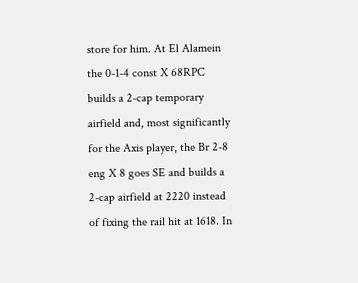store for him. At El Alamein the 0-1-4 const X 68RPC builds a 2-cap temporary airfield and, most significantly for the Axis player, the Br 2-8 eng X 8 goes SE and builds a 2-cap airfield at 2220 instead of fixing the rail hit at 1618. In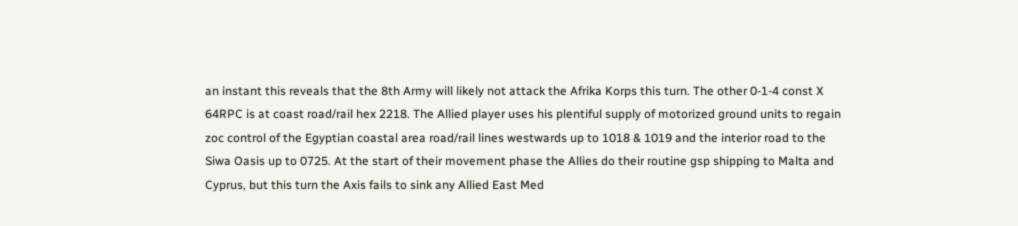an instant this reveals that the 8th Army will likely not attack the Afrika Korps this turn. The other 0-1-4 const X 64RPC is at coast road/rail hex 2218. The Allied player uses his plentiful supply of motorized ground units to regain zoc control of the Egyptian coastal area road/rail lines westwards up to 1018 & 1019 and the interior road to the Siwa Oasis up to 0725. At the start of their movement phase the Allies do their routine gsp shipping to Malta and Cyprus, but this turn the Axis fails to sink any Allied East Med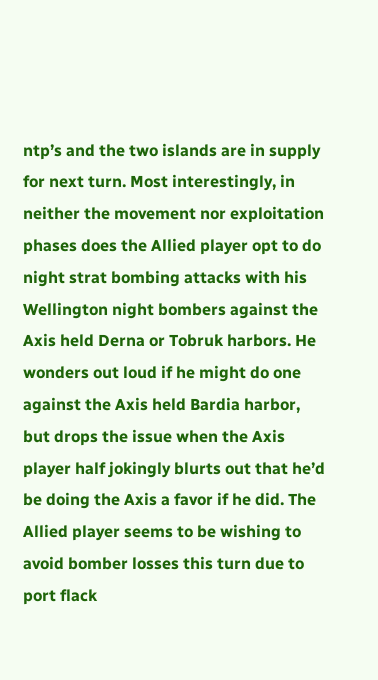ntp’s and the two islands are in supply for next turn. Most interestingly, in neither the movement nor exploitation phases does the Allied player opt to do night strat bombing attacks with his Wellington night bombers against the Axis held Derna or Tobruk harbors. He wonders out loud if he might do one against the Axis held Bardia harbor, but drops the issue when the Axis player half jokingly blurts out that he’d be doing the Axis a favor if he did. The Allied player seems to be wishing to avoid bomber losses this turn due to port flack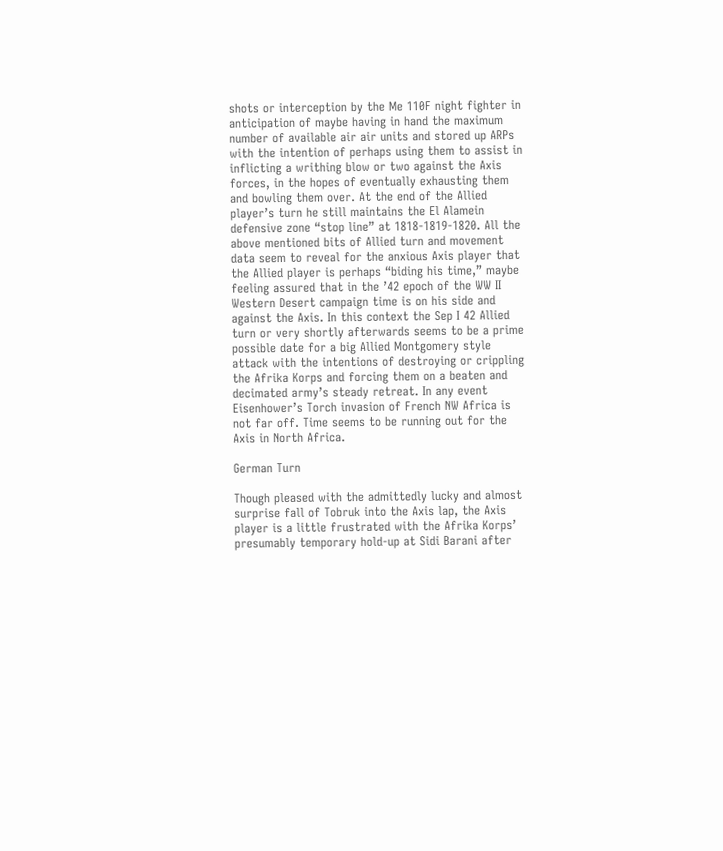shots or interception by the Me 110F night fighter in anticipation of maybe having in hand the maximum number of available air air units and stored up ARPs with the intention of perhaps using them to assist in inflicting a writhing blow or two against the Axis forces, in the hopes of eventually exhausting them and bowling them over. At the end of the Allied player’s turn he still maintains the El Alamein defensive zone “stop line” at 1818-1819-1820. All the above mentioned bits of Allied turn and movement data seem to reveal for the anxious Axis player that the Allied player is perhaps “biding his time,” maybe feeling assured that in the ’42 epoch of the WW II Western Desert campaign time is on his side and against the Axis. In this context the Sep I 42 Allied turn or very shortly afterwards seems to be a prime possible date for a big Allied Montgomery style attack with the intentions of destroying or crippling the Afrika Korps and forcing them on a beaten and decimated army’s steady retreat. In any event Eisenhower’s Torch invasion of French NW Africa is not far off. Time seems to be running out for the Axis in North Africa.

German Turn

Though pleased with the admittedly lucky and almost surprise fall of Tobruk into the Axis lap, the Axis player is a little frustrated with the Afrika Korps’ presumably temporary hold-up at Sidi Barani after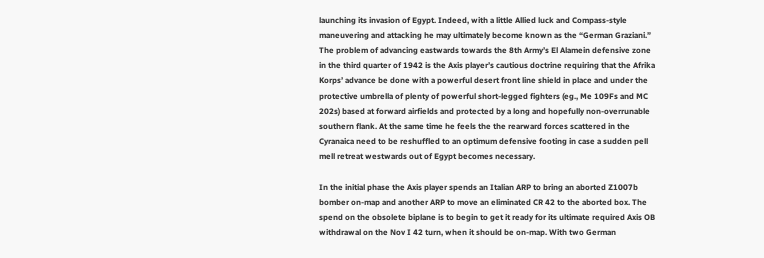launching its invasion of Egypt. Indeed, with a little Allied luck and Compass-style maneuvering and attacking he may ultimately become known as the “German Graziani.” The problem of advancing eastwards towards the 8th Army’s El Alamein defensive zone in the third quarter of 1942 is the Axis player’s cautious doctrine requiring that the Afrika Korps’ advance be done with a powerful desert front line shield in place and under the protective umbrella of plenty of powerful short-legged fighters (eg., Me 109Fs and MC 202s) based at forward airfields and protected by a long and hopefully non-overrunable southern flank. At the same time he feels the the rearward forces scattered in the Cyranaica need to be reshuffled to an optimum defensive footing in case a sudden pell mell retreat westwards out of Egypt becomes necessary.

In the initial phase the Axis player spends an Italian ARP to bring an aborted Z1007b bomber on-map and another ARP to move an eliminated CR 42 to the aborted box. The spend on the obsolete biplane is to begin to get it ready for its ultimate required Axis OB withdrawal on the Nov I 42 turn, when it should be on-map. With two German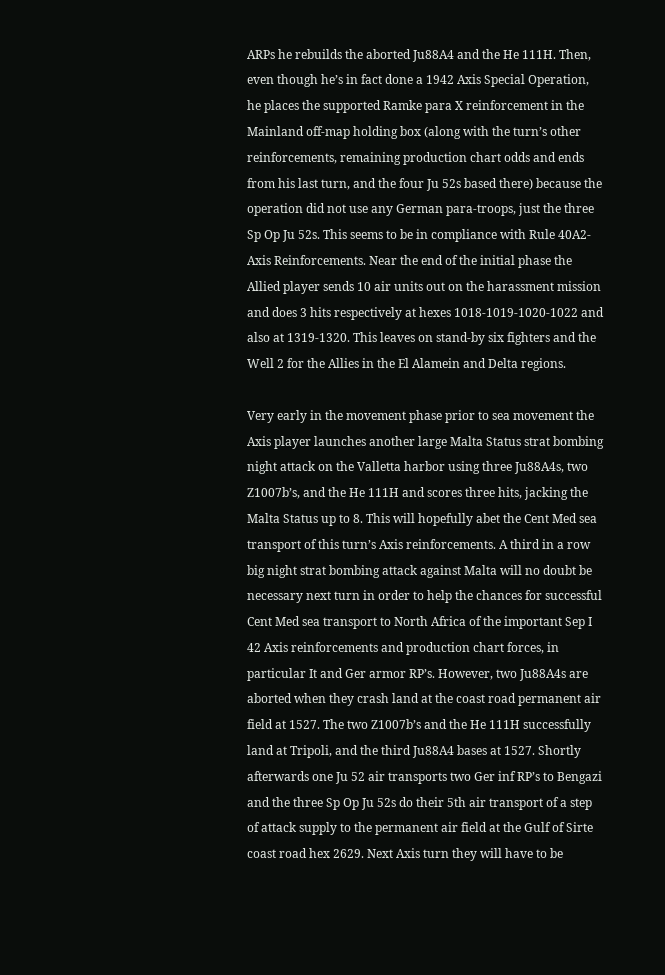ARPs he rebuilds the aborted Ju88A4 and the He 111H. Then, even though he’s in fact done a 1942 Axis Special Operation, he places the supported Ramke para X reinforcement in the Mainland off-map holding box (along with the turn’s other reinforcements, remaining production chart odds and ends from his last turn, and the four Ju 52s based there) because the operation did not use any German para-troops, just the three Sp Op Ju 52s. This seems to be in compliance with Rule 40A2-Axis Reinforcements. Near the end of the initial phase the Allied player sends 10 air units out on the harassment mission and does 3 hits respectively at hexes 1018-1019-1020-1022 and also at 1319-1320. This leaves on stand-by six fighters and the Well 2 for the Allies in the El Alamein and Delta regions.

Very early in the movement phase prior to sea movement the Axis player launches another large Malta Status strat bombing night attack on the Valletta harbor using three Ju88A4s, two Z1007b’s, and the He 111H and scores three hits, jacking the Malta Status up to 8. This will hopefully abet the Cent Med sea transport of this turn’s Axis reinforcements. A third in a row big night strat bombing attack against Malta will no doubt be necessary next turn in order to help the chances for successful Cent Med sea transport to North Africa of the important Sep I 42 Axis reinforcements and production chart forces, in particular It and Ger armor RP’s. However, two Ju88A4s are aborted when they crash land at the coast road permanent air field at 1527. The two Z1007b’s and the He 111H successfully land at Tripoli, and the third Ju88A4 bases at 1527. Shortly afterwards one Ju 52 air transports two Ger inf RP’s to Bengazi and the three Sp Op Ju 52s do their 5th air transport of a step of attack supply to the permanent air field at the Gulf of Sirte coast road hex 2629. Next Axis turn they will have to be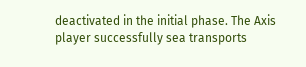deactivated in the initial phase. The Axis player successfully sea transports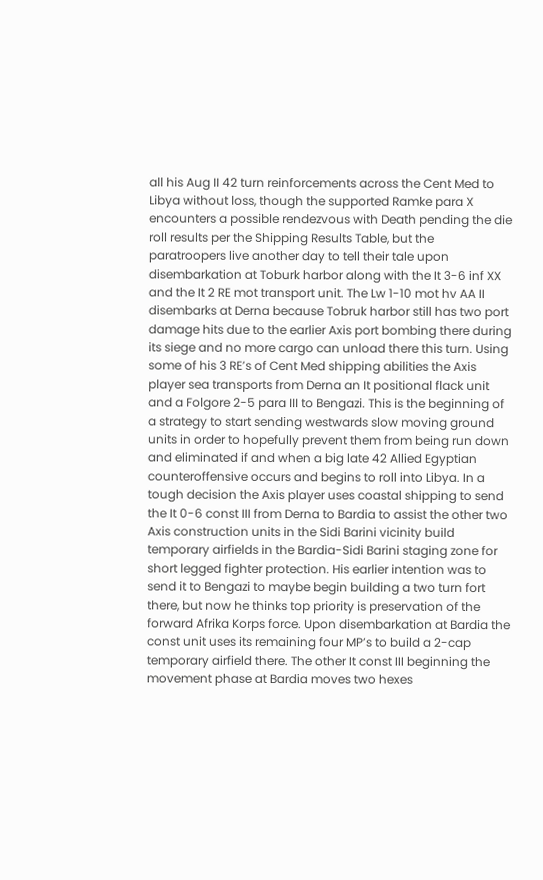all his Aug II 42 turn reinforcements across the Cent Med to Libya without loss, though the supported Ramke para X encounters a possible rendezvous with Death pending the die roll results per the Shipping Results Table, but the paratroopers live another day to tell their tale upon disembarkation at Toburk harbor along with the It 3-6 inf XX and the It 2 RE mot transport unit. The Lw 1-10 mot hv AA II disembarks at Derna because Tobruk harbor still has two port damage hits due to the earlier Axis port bombing there during its siege and no more cargo can unload there this turn. Using some of his 3 RE’s of Cent Med shipping abilities the Axis player sea transports from Derna an It positional flack unit and a Folgore 2-5 para III to Bengazi. This is the beginning of a strategy to start sending westwards slow moving ground units in order to hopefully prevent them from being run down and eliminated if and when a big late 42 Allied Egyptian counteroffensive occurs and begins to roll into Libya. In a tough decision the Axis player uses coastal shipping to send the It 0-6 const III from Derna to Bardia to assist the other two Axis construction units in the Sidi Barini vicinity build temporary airfields in the Bardia-Sidi Barini staging zone for short legged fighter protection. His earlier intention was to send it to Bengazi to maybe begin building a two turn fort there, but now he thinks top priority is preservation of the forward Afrika Korps force. Upon disembarkation at Bardia the const unit uses its remaining four MP’s to build a 2-cap temporary airfield there. The other It const III beginning the movement phase at Bardia moves two hexes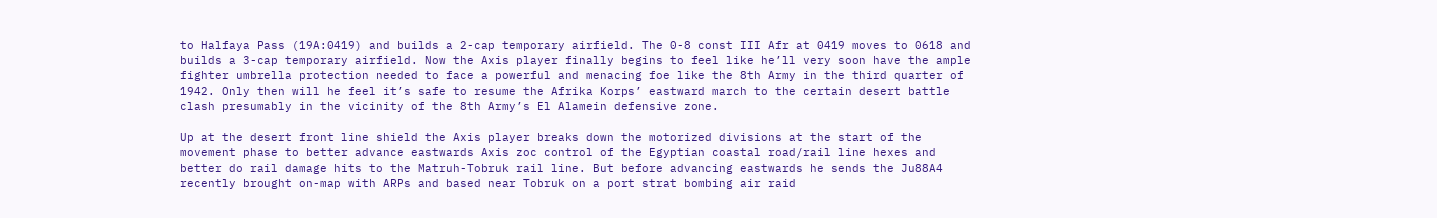to Halfaya Pass (19A:0419) and builds a 2-cap temporary airfield. The 0-8 const III Afr at 0419 moves to 0618 and builds a 3-cap temporary airfield. Now the Axis player finally begins to feel like he’ll very soon have the ample fighter umbrella protection needed to face a powerful and menacing foe like the 8th Army in the third quarter of 1942. Only then will he feel it’s safe to resume the Afrika Korps’ eastward march to the certain desert battle clash presumably in the vicinity of the 8th Army’s El Alamein defensive zone.

Up at the desert front line shield the Axis player breaks down the motorized divisions at the start of the movement phase to better advance eastwards Axis zoc control of the Egyptian coastal road/rail line hexes and better do rail damage hits to the Matruh-Tobruk rail line. But before advancing eastwards he sends the Ju88A4 recently brought on-map with ARPs and based near Tobruk on a port strat bombing air raid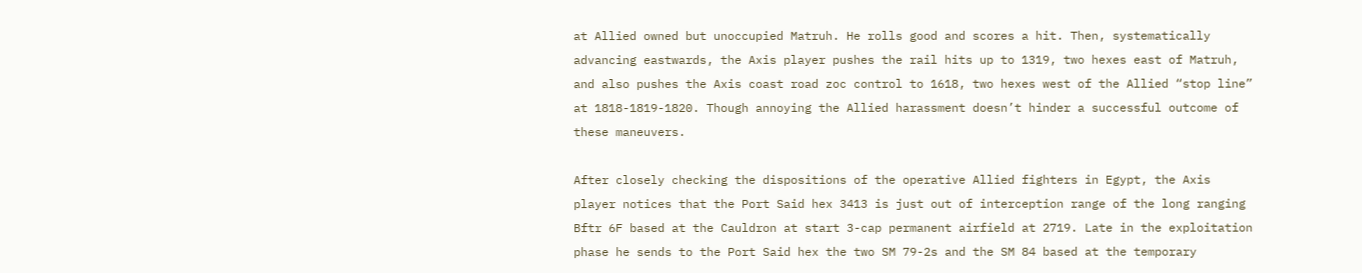at Allied owned but unoccupied Matruh. He rolls good and scores a hit. Then, systematically advancing eastwards, the Axis player pushes the rail hits up to 1319, two hexes east of Matruh, and also pushes the Axis coast road zoc control to 1618, two hexes west of the Allied “stop line” at 1818-1819-1820. Though annoying the Allied harassment doesn’t hinder a successful outcome of these maneuvers.

After closely checking the dispositions of the operative Allied fighters in Egypt, the Axis player notices that the Port Said hex 3413 is just out of interception range of the long ranging Bftr 6F based at the Cauldron at start 3-cap permanent airfield at 2719. Late in the exploitation phase he sends to the Port Said hex the two SM 79-2s and the SM 84 based at the temporary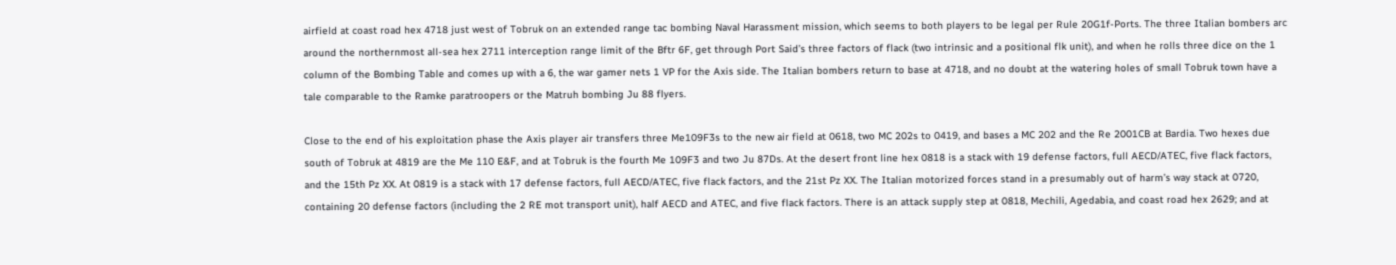airfield at coast road hex 4718 just west of Tobruk on an extended range tac bombing Naval Harassment mission, which seems to both players to be legal per Rule 20G1f-Ports. The three Italian bombers arc around the northernmost all-sea hex 2711 interception range limit of the Bftr 6F, get through Port Said’s three factors of flack (two intrinsic and a positional flk unit), and when he rolls three dice on the 1 column of the Bombing Table and comes up with a 6, the war gamer nets 1 VP for the Axis side. The Italian bombers return to base at 4718, and no doubt at the watering holes of small Tobruk town have a tale comparable to the Ramke paratroopers or the Matruh bombing Ju 88 flyers.

Close to the end of his exploitation phase the Axis player air transfers three Me109F3s to the new air field at 0618, two MC 202s to 0419, and bases a MC 202 and the Re 2001CB at Bardia. Two hexes due south of Tobruk at 4819 are the Me 110 E&F, and at Tobruk is the fourth Me 109F3 and two Ju 87Ds. At the desert front line hex 0818 is a stack with 19 defense factors, full AECD/ATEC, five flack factors, and the 15th Pz XX. At 0819 is a stack with 17 defense factors, full AECD/ATEC, five flack factors, and the 21st Pz XX. The Italian motorized forces stand in a presumably out of harm’s way stack at 0720, containing 20 defense factors (including the 2 RE mot transport unit), half AECD and ATEC, and five flack factors. There is an attack supply step at 0818, Mechili, Agedabia, and coast road hex 2629; and at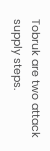Tobruk are two attack supply steps.